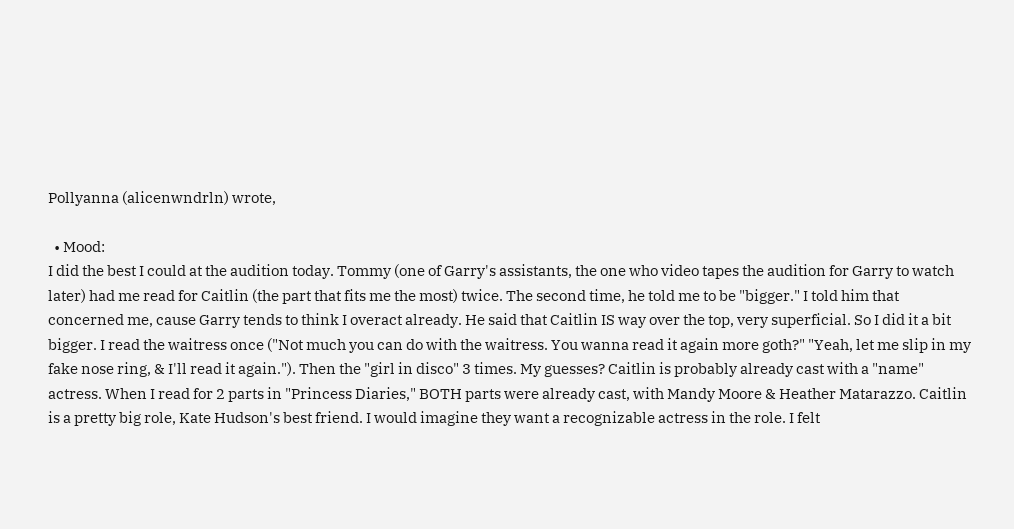Pollyanna (alicenwndrln) wrote,

  • Mood:
I did the best I could at the audition today. Tommy (one of Garry's assistants, the one who video tapes the audition for Garry to watch later) had me read for Caitlin (the part that fits me the most) twice. The second time, he told me to be "bigger." I told him that concerned me, cause Garry tends to think I overact already. He said that Caitlin IS way over the top, very superficial. So I did it a bit bigger. I read the waitress once ("Not much you can do with the waitress. You wanna read it again more goth?" "Yeah, let me slip in my fake nose ring, & I'll read it again."). Then the "girl in disco" 3 times. My guesses? Caitlin is probably already cast with a "name" actress. When I read for 2 parts in "Princess Diaries," BOTH parts were already cast, with Mandy Moore & Heather Matarazzo. Caitlin is a pretty big role, Kate Hudson's best friend. I would imagine they want a recognizable actress in the role. I felt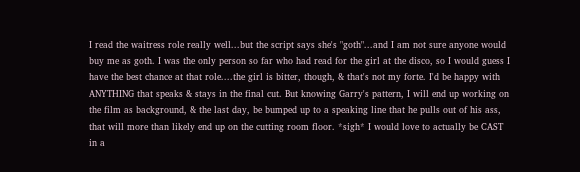I read the waitress role really well...but the script says she's "goth"...and I am not sure anyone would buy me as goth. I was the only person so far who had read for the girl at the disco, so I would guess I have the best chance at that role....the girl is bitter, though, & that's not my forte. I'd be happy with ANYTHING that speaks & stays in the final cut. But knowing Garry's pattern, I will end up working on the film as background, & the last day, be bumped up to a speaking line that he pulls out of his ass, that will more than likely end up on the cutting room floor. *sigh* I would love to actually be CAST in a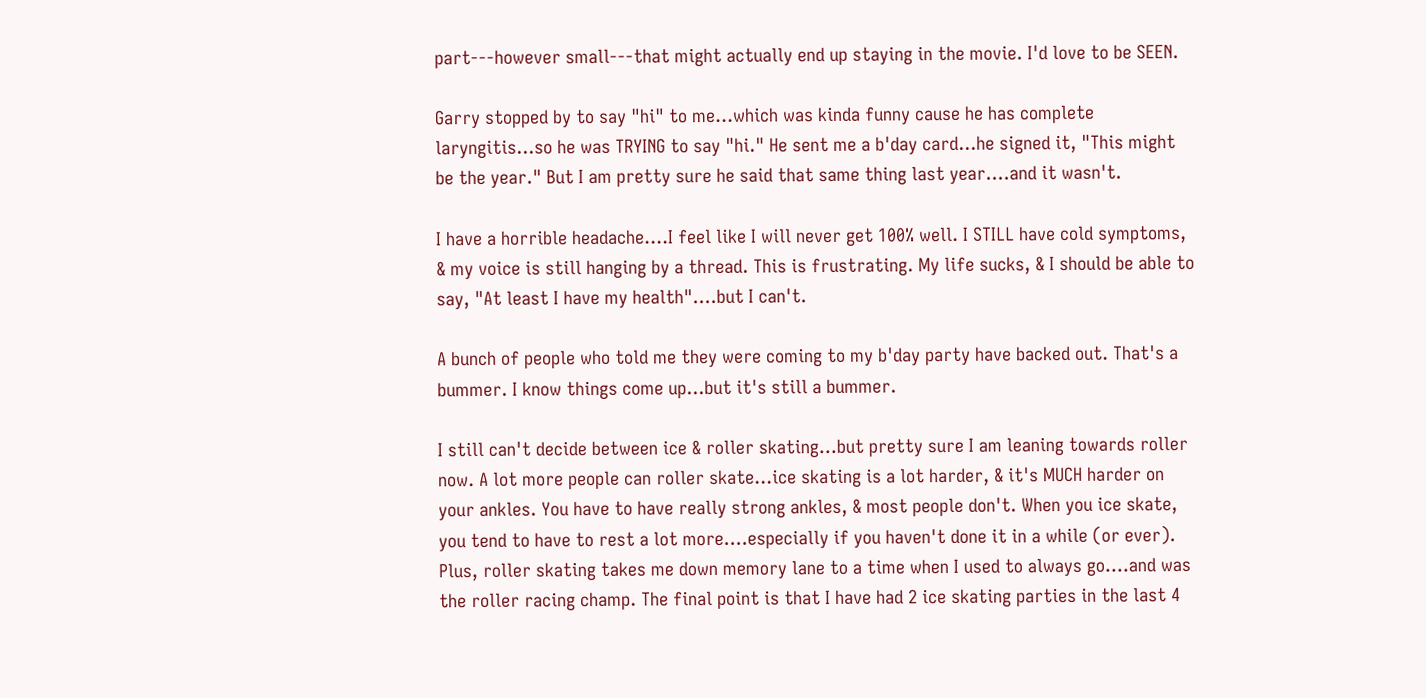part---however small---that might actually end up staying in the movie. I'd love to be SEEN.

Garry stopped by to say "hi" to me...which was kinda funny cause he has complete laryngitis...so he was TRYING to say "hi." He sent me a b'day card...he signed it, "This might be the year." But I am pretty sure he said that same thing last year....and it wasn't.

I have a horrible headache....I feel like I will never get 100% well. I STILL have cold symptoms, & my voice is still hanging by a thread. This is frustrating. My life sucks, & I should be able to say, "At least I have my health"....but I can't.

A bunch of people who told me they were coming to my b'day party have backed out. That's a bummer. I know things come up...but it's still a bummer.

I still can't decide between ice & roller skating...but pretty sure I am leaning towards roller now. A lot more people can roller skate...ice skating is a lot harder, & it's MUCH harder on your ankles. You have to have really strong ankles, & most people don't. When you ice skate, you tend to have to rest a lot more....especially if you haven't done it in a while (or ever). Plus, roller skating takes me down memory lane to a time when I used to always go....and was the roller racing champ. The final point is that I have had 2 ice skating parties in the last 4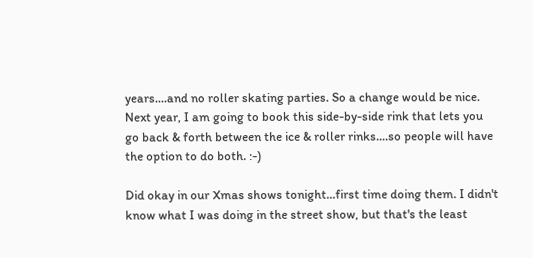years....and no roller skating parties. So a change would be nice. Next year, I am going to book this side-by-side rink that lets you go back & forth between the ice & roller rinks....so people will have the option to do both. :-)

Did okay in our Xmas shows tonight...first time doing them. I didn't know what I was doing in the street show, but that's the least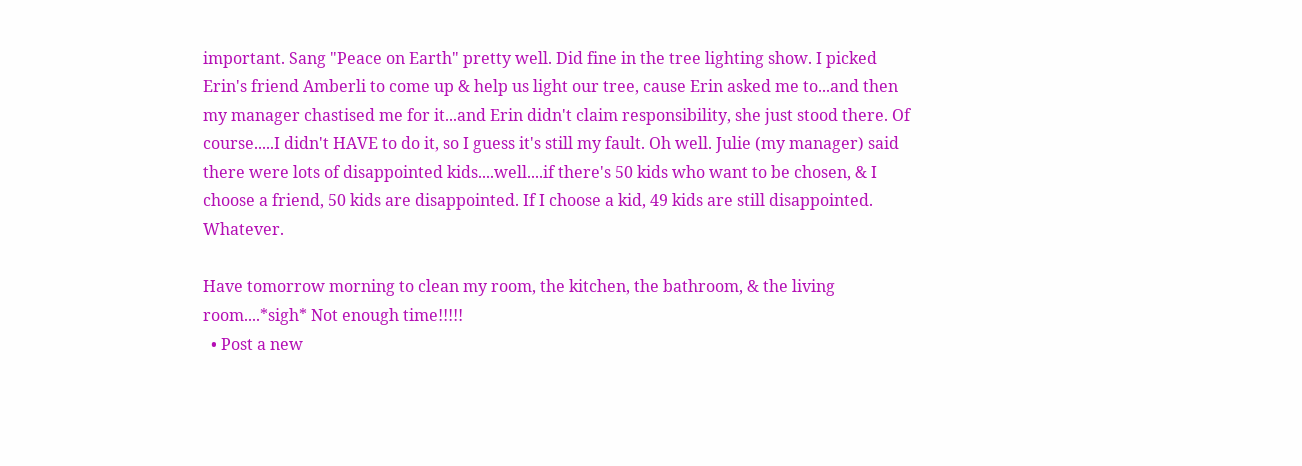important. Sang "Peace on Earth" pretty well. Did fine in the tree lighting show. I picked Erin's friend Amberli to come up & help us light our tree, cause Erin asked me to...and then my manager chastised me for it...and Erin didn't claim responsibility, she just stood there. Of course.....I didn't HAVE to do it, so I guess it's still my fault. Oh well. Julie (my manager) said there were lots of disappointed kids....well....if there's 50 kids who want to be chosen, & I choose a friend, 50 kids are disappointed. If I choose a kid, 49 kids are still disappointed. Whatever.

Have tomorrow morning to clean my room, the kitchen, the bathroom, & the living room....*sigh* Not enough time!!!!!
  • Post a new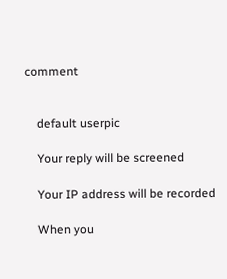comment


    default userpic

    Your reply will be screened

    Your IP address will be recorded

    When you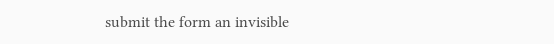submit the form an invisible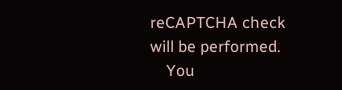reCAPTCHA check will be performed.
    You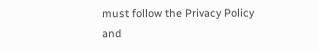must follow the Privacy Policy and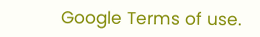Google Terms of use.